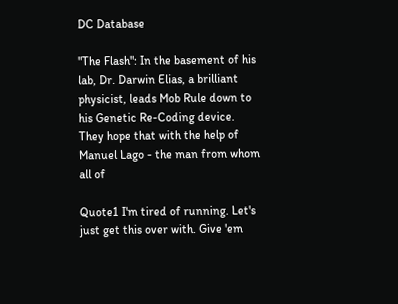DC Database

"The Flash": In the basement of his lab, Dr. Darwin Elias, a brilliant physicist, leads Mob Rule down to his Genetic Re-Coding device. They hope that with the help of Manuel Lago - the man from whom all of

Quote1 I'm tired of running. Let's just get this over with. Give 'em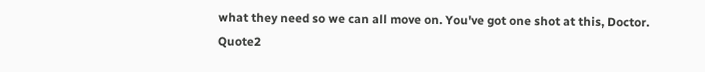what they need so we can all move on. You've got one shot at this, Doctor. Quote2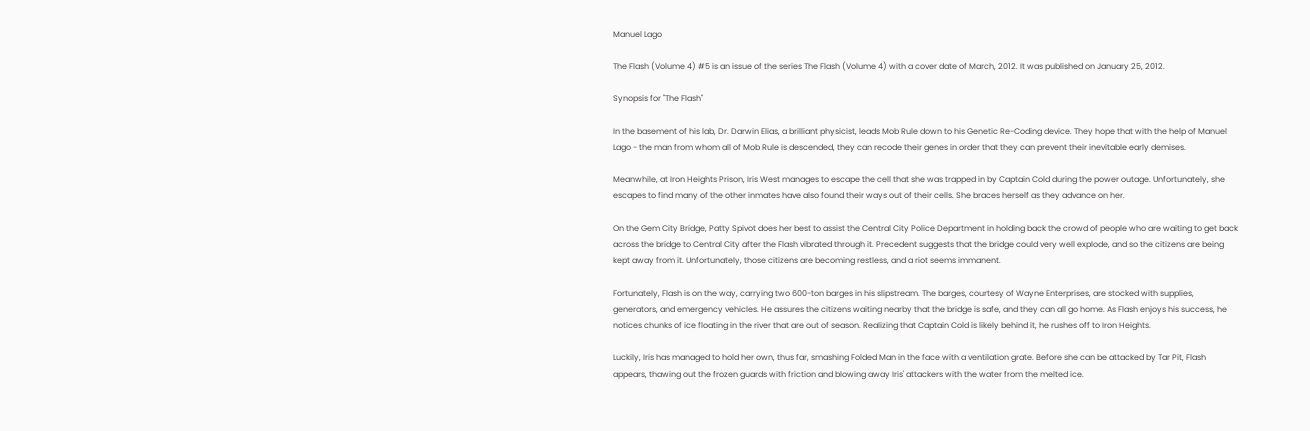Manuel Lago

The Flash (Volume 4) #5 is an issue of the series The Flash (Volume 4) with a cover date of March, 2012. It was published on January 25, 2012.

Synopsis for "The Flash"

In the basement of his lab, Dr. Darwin Elias, a brilliant physicist, leads Mob Rule down to his Genetic Re-Coding device. They hope that with the help of Manuel Lago - the man from whom all of Mob Rule is descended, they can recode their genes in order that they can prevent their inevitable early demises.

Meanwhile, at Iron Heights Prison, Iris West manages to escape the cell that she was trapped in by Captain Cold during the power outage. Unfortunately, she escapes to find many of the other inmates have also found their ways out of their cells. She braces herself as they advance on her.

On the Gem City Bridge, Patty Spivot does her best to assist the Central City Police Department in holding back the crowd of people who are waiting to get back across the bridge to Central City after the Flash vibrated through it. Precedent suggests that the bridge could very well explode, and so the citizens are being kept away from it. Unfortunately, those citizens are becoming restless, and a riot seems immanent.

Fortunately, Flash is on the way, carrying two 600-ton barges in his slipstream. The barges, courtesy of Wayne Enterprises, are stocked with supplies, generators, and emergency vehicles. He assures the citizens waiting nearby that the bridge is safe, and they can all go home. As Flash enjoys his success, he notices chunks of ice floating in the river that are out of season. Realizing that Captain Cold is likely behind it, he rushes off to Iron Heights.

Luckily, Iris has managed to hold her own, thus far, smashing Folded Man in the face with a ventilation grate. Before she can be attacked by Tar Pit, Flash appears, thawing out the frozen guards with friction and blowing away Iris' attackers with the water from the melted ice.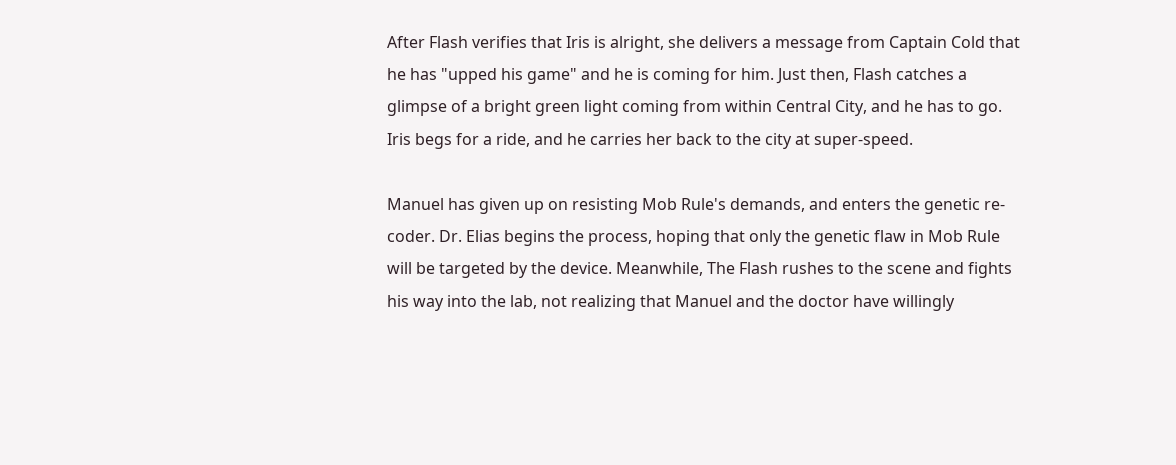After Flash verifies that Iris is alright, she delivers a message from Captain Cold that he has "upped his game" and he is coming for him. Just then, Flash catches a glimpse of a bright green light coming from within Central City, and he has to go. Iris begs for a ride, and he carries her back to the city at super-speed.

Manuel has given up on resisting Mob Rule's demands, and enters the genetic re-coder. Dr. Elias begins the process, hoping that only the genetic flaw in Mob Rule will be targeted by the device. Meanwhile, The Flash rushes to the scene and fights his way into the lab, not realizing that Manuel and the doctor have willingly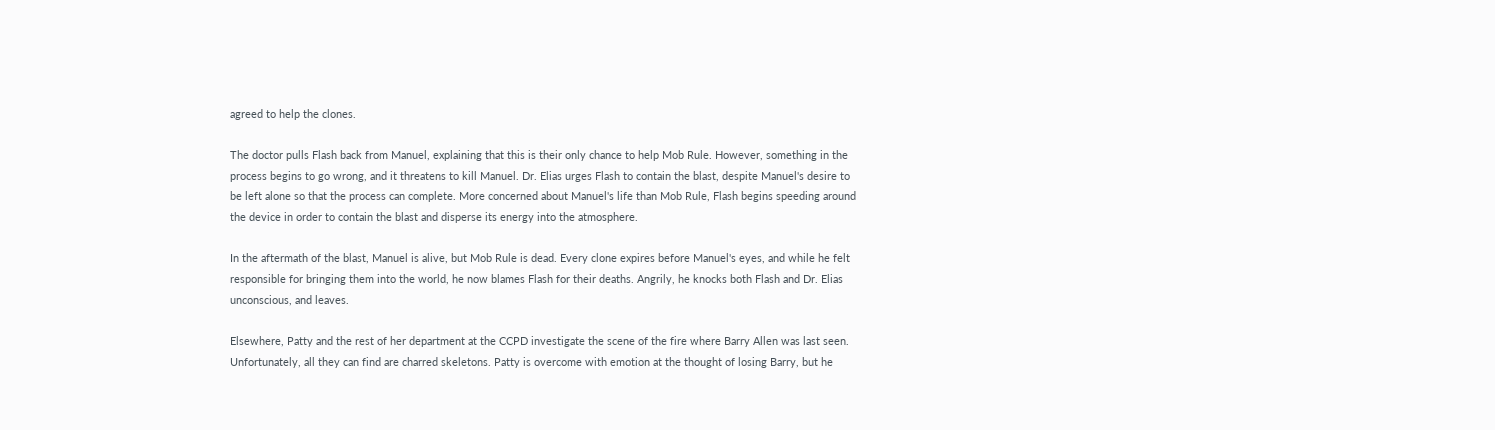agreed to help the clones.

The doctor pulls Flash back from Manuel, explaining that this is their only chance to help Mob Rule. However, something in the process begins to go wrong, and it threatens to kill Manuel. Dr. Elias urges Flash to contain the blast, despite Manuel's desire to be left alone so that the process can complete. More concerned about Manuel's life than Mob Rule, Flash begins speeding around the device in order to contain the blast and disperse its energy into the atmosphere.

In the aftermath of the blast, Manuel is alive, but Mob Rule is dead. Every clone expires before Manuel's eyes, and while he felt responsible for bringing them into the world, he now blames Flash for their deaths. Angrily, he knocks both Flash and Dr. Elias unconscious, and leaves.

Elsewhere, Patty and the rest of her department at the CCPD investigate the scene of the fire where Barry Allen was last seen. Unfortunately, all they can find are charred skeletons. Patty is overcome with emotion at the thought of losing Barry, but he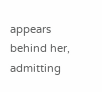appears behind her, admitting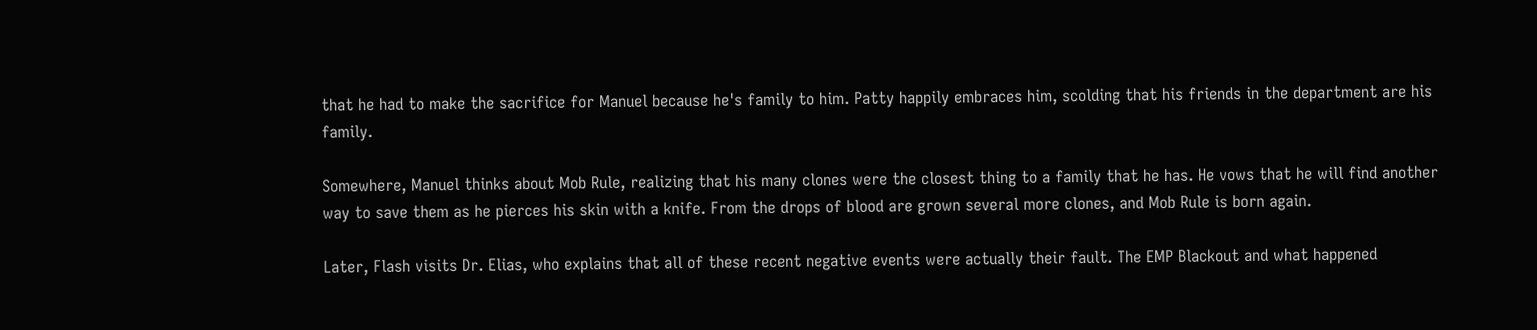that he had to make the sacrifice for Manuel because he's family to him. Patty happily embraces him, scolding that his friends in the department are his family.

Somewhere, Manuel thinks about Mob Rule, realizing that his many clones were the closest thing to a family that he has. He vows that he will find another way to save them as he pierces his skin with a knife. From the drops of blood are grown several more clones, and Mob Rule is born again.

Later, Flash visits Dr. Elias, who explains that all of these recent negative events were actually their fault. The EMP Blackout and what happened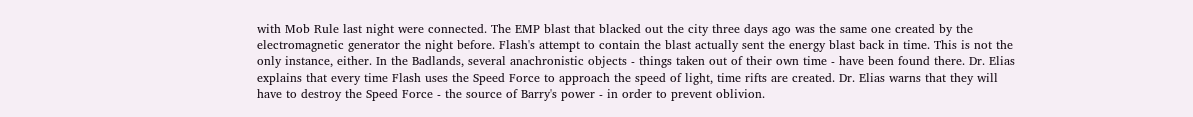with Mob Rule last night were connected. The EMP blast that blacked out the city three days ago was the same one created by the electromagnetic generator the night before. Flash's attempt to contain the blast actually sent the energy blast back in time. This is not the only instance, either. In the Badlands, several anachronistic objects - things taken out of their own time - have been found there. Dr. Elias explains that every time Flash uses the Speed Force to approach the speed of light, time rifts are created. Dr. Elias warns that they will have to destroy the Speed Force - the source of Barry's power - in order to prevent oblivion.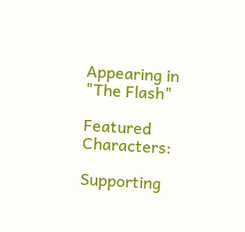Appearing in "The Flash"

Featured Characters:

Supporting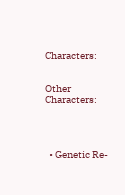Characters:


Other Characters:




  • Genetic Re-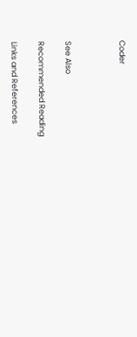Coder



See Also

Recommended Reading

Links and References